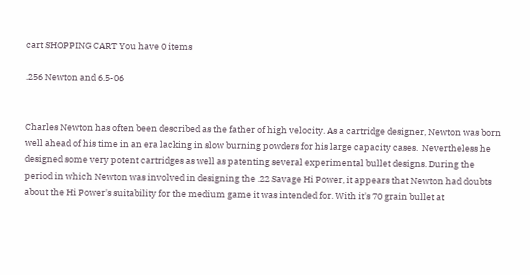cart SHOPPING CART You have 0 items

.256 Newton and 6.5-06


Charles Newton has often been described as the father of high velocity. As a cartridge designer, Newton was born well ahead of his time in an era lacking in slow burning powders for his large capacity cases.  Nevertheless he designed some very potent cartridges as well as patenting several experimental bullet designs. During the period in which Newton was involved in designing the .22 Savage Hi Power, it appears that Newton had doubts about the Hi Power's suitability for the medium game it was intended for. With it's 70 grain bullet at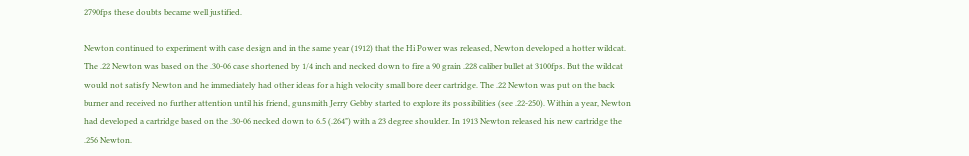2790fps these doubts became well justified.

Newton continued to experiment with case design and in the same year (1912) that the Hi Power was released, Newton developed a hotter wildcat. The .22 Newton was based on the .30-06 case shortened by 1/4 inch and necked down to fire a 90 grain .228 caliber bullet at 3100fps. But the wildcat would not satisfy Newton and he immediately had other ideas for a high velocity small bore deer cartridge. The .22 Newton was put on the back burner and received no further attention until his friend, gunsmith Jerry Gebby started to explore its possibilities (see .22-250). Within a year, Newton had developed a cartridge based on the .30-06 necked down to 6.5 (.264") with a 23 degree shoulder. In 1913 Newton released his new cartridge the .256 Newton.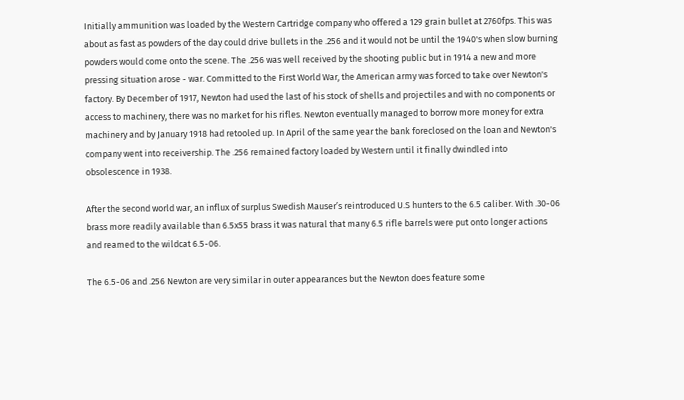Initially ammunition was loaded by the Western Cartridge company who offered a 129 grain bullet at 2760fps. This was about as fast as powders of the day could drive bullets in the .256 and it would not be until the 1940's when slow burning powders would come onto the scene. The .256 was well received by the shooting public but in 1914 a new and more pressing situation arose - war. Committed to the First World War, the American army was forced to take over Newton's factory. By December of 1917, Newton had used the last of his stock of shells and projectiles and with no components or access to machinery, there was no market for his rifles. Newton eventually managed to borrow more money for extra machinery and by January 1918 had retooled up. In April of the same year the bank foreclosed on the loan and Newton's company went into receivership. The .256 remained factory loaded by Western until it finally dwindled into obsolescence in 1938.

After the second world war, an influx of surplus Swedish Mauser’s reintroduced U.S hunters to the 6.5 caliber. With .30-06 brass more readily available than 6.5x55 brass it was natural that many 6.5 rifle barrels were put onto longer actions and reamed to the wildcat 6.5-06.

The 6.5-06 and .256 Newton are very similar in outer appearances but the Newton does feature some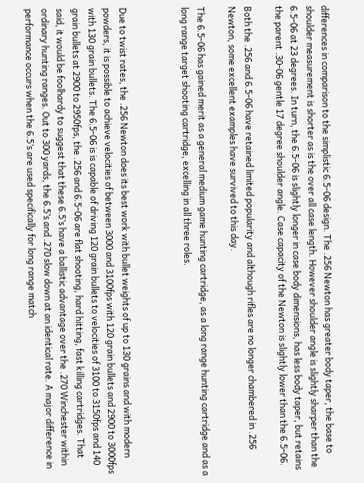differences in comparison to the simplistic 6.5-06 design. The .256 Newton has greater body taper, the base to shoulder measurement is shorter as is the over all case length. However shoulder angle is slightly sharper than the 6.5-06 at 23 degrees. In turn, the 6.5-06 is slightly longer in case body dimensions, has less body taper, but retains the parent .30-06 gentle 17 degree shoulder angle. Case capacity of the Newton is slightly lower than the 6.5-06.

Both the .256 and 6.5-06 have retained limited popularity and although rifles are no longer chambered in .256 Newton, some excellent examples have survived to this day.

The 6.5-06 has gained merit as a general medium game hunting cartridge, as a long range hunting cartridge and as a long range target shooting cartridge, excelling in all three roles.



Due to twist rates, the .256 Newton does its best work with bullet weights of up to 130 grains and with modern powders, it is possible to achieve velocities of between 3000 and 3100fps with 120 grain bullets and 2900 to 3000fps with 130 grain bullets. The 6.5-06 is is capable of driving 120 grain bullets to velocities of 3100 to 3150fps and 140 grain bullets at 2900 to 2950fps, the .256 and 6.5-06 are flat shooting, hard hitting, fast killing cartridges. That said, it would be foolhardy to suggest that these 6.5’s have a ballistic advantage over the .270 Winchester within ordinary hunting ranges. Out to 300 yards, the 6.5’s and .270 slow down at an identical rate. A major difference in performance occurs when the 6.5’s are used specifically for long range match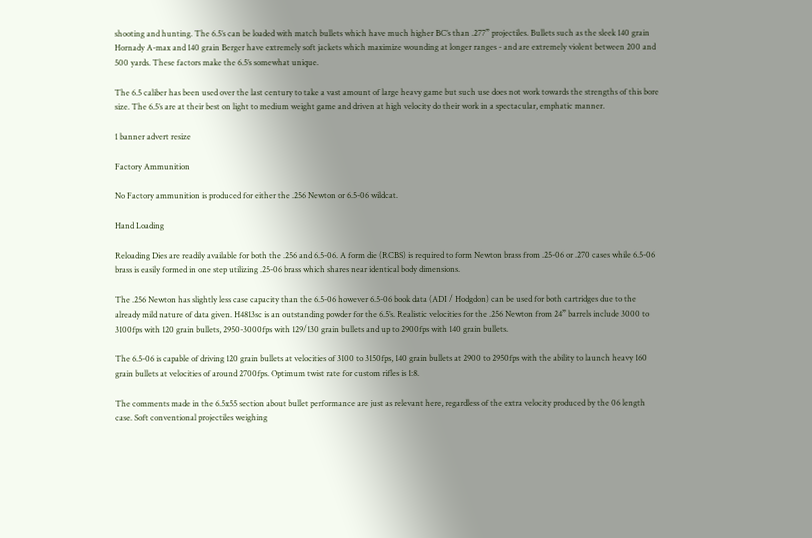shooting and hunting. The 6.5’s can be loaded with match bullets which have much higher BC’s than .277” projectiles. Bullets such as the sleek 140 grain Hornady A-max and 140 grain Berger have extremely soft jackets which maximize wounding at longer ranges - and are extremely violent between 200 and 500 yards. These factors make the 6.5’s somewhat unique.

The 6.5 caliber has been used over the last century to take a vast amount of large heavy game but such use does not work towards the strengths of this bore size. The 6.5’s are at their best on light to medium weight game and driven at high velocity do their work in a spectacular, emphatic manner.

1 banner advert resize

Factory Ammunition

No Factory ammunition is produced for either the .256 Newton or 6.5-06 wildcat.

Hand Loading

Reloading Dies are readily available for both the .256 and 6.5-06. A form die (RCBS) is required to form Newton brass from .25-06 or .270 cases while 6.5-06 brass is easily formed in one step utilizing .25-06 brass which shares near identical body dimensions.

The .256 Newton has slightly less case capacity than the 6.5-06 however 6.5-06 book data (ADI / Hodgdon) can be used for both cartridges due to the already mild nature of data given. H4813sc is an outstanding powder for the 6.5’s. Realistic velocities for the .256 Newton from 24” barrels include 3000 to 3100fps with 120 grain bullets, 2950-3000fps with 129/130 grain bullets and up to 2900fps with 140 grain bullets.

The 6.5-06 is capable of driving 120 grain bullets at velocities of 3100 to 3150fps, 140 grain bullets at 2900 to 2950fps with the ability to launch heavy 160 grain bullets at velocities of around 2700fps. Optimum twist rate for custom rifles is 1:8.

The comments made in the 6.5x55 section about bullet performance are just as relevant here, regardless of the extra velocity produced by the 06 length case. Soft conventional projectiles weighing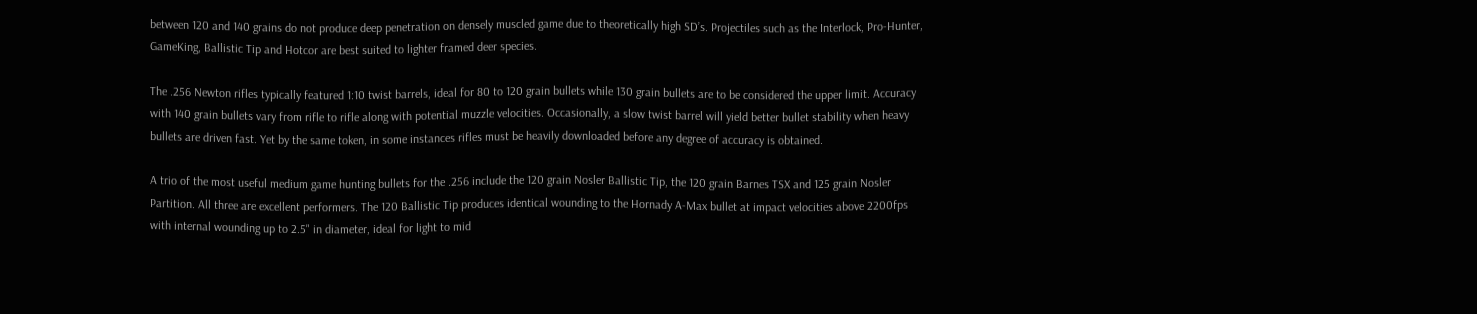between 120 and 140 grains do not produce deep penetration on densely muscled game due to theoretically high SD’s. Projectiles such as the Interlock, Pro-Hunter, GameKing, Ballistic Tip and Hotcor are best suited to lighter framed deer species.

The .256 Newton rifles typically featured 1:10 twist barrels, ideal for 80 to 120 grain bullets while 130 grain bullets are to be considered the upper limit. Accuracy with 140 grain bullets vary from rifle to rifle along with potential muzzle velocities. Occasionally, a slow twist barrel will yield better bullet stability when heavy bullets are driven fast. Yet by the same token, in some instances rifles must be heavily downloaded before any degree of accuracy is obtained.

A trio of the most useful medium game hunting bullets for the .256 include the 120 grain Nosler Ballistic Tip, the 120 grain Barnes TSX and 125 grain Nosler Partition. All three are excellent performers. The 120 Ballistic Tip produces identical wounding to the Hornady A-Max bullet at impact velocities above 2200fps with internal wounding up to 2.5" in diameter, ideal for light to mid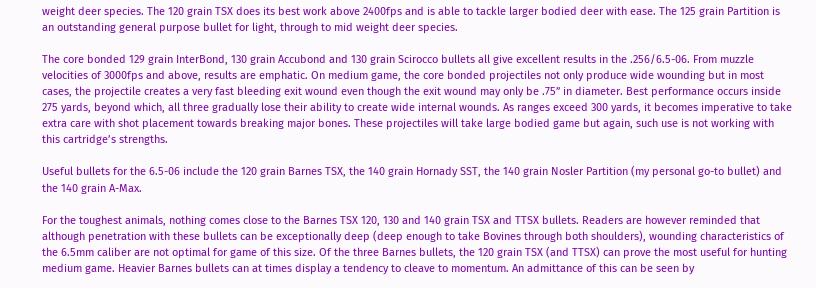weight deer species. The 120 grain TSX does its best work above 2400fps and is able to tackle larger bodied deer with ease. The 125 grain Partition is an outstanding general purpose bullet for light, through to mid weight deer species.

The core bonded 129 grain InterBond, 130 grain Accubond and 130 grain Scirocco bullets all give excellent results in the .256/6.5-06. From muzzle velocities of 3000fps and above, results are emphatic. On medium game, the core bonded projectiles not only produce wide wounding but in most cases, the projectile creates a very fast bleeding exit wound even though the exit wound may only be .75” in diameter. Best performance occurs inside 275 yards, beyond which, all three gradually lose their ability to create wide internal wounds. As ranges exceed 300 yards, it becomes imperative to take extra care with shot placement towards breaking major bones. These projectiles will take large bodied game but again, such use is not working with this cartridge’s strengths.

Useful bullets for the 6.5-06 include the 120 grain Barnes TSX, the 140 grain Hornady SST, the 140 grain Nosler Partition (my personal go-to bullet) and the 140 grain A-Max.

For the toughest animals, nothing comes close to the Barnes TSX 120, 130 and 140 grain TSX and TTSX bullets. Readers are however reminded that although penetration with these bullets can be exceptionally deep (deep enough to take Bovines through both shoulders), wounding characteristics of the 6.5mm caliber are not optimal for game of this size. Of the three Barnes bullets, the 120 grain TSX (and TTSX) can prove the most useful for hunting medium game. Heavier Barnes bullets can at times display a tendency to cleave to momentum. An admittance of this can be seen by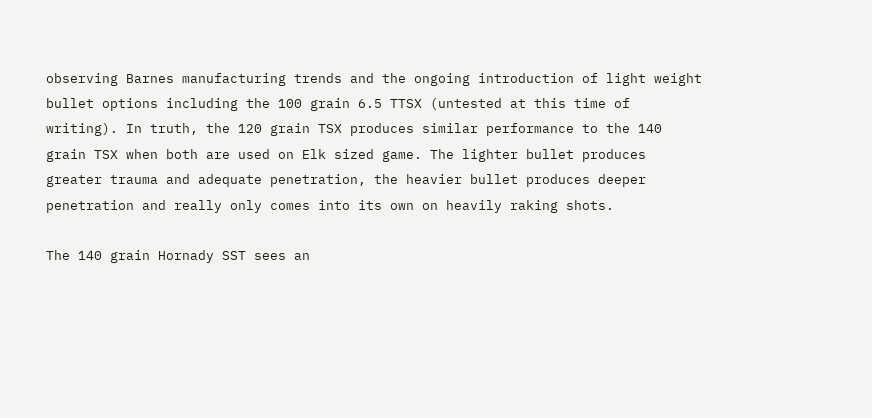observing Barnes manufacturing trends and the ongoing introduction of light weight bullet options including the 100 grain 6.5 TTSX (untested at this time of writing). In truth, the 120 grain TSX produces similar performance to the 140 grain TSX when both are used on Elk sized game. The lighter bullet produces greater trauma and adequate penetration, the heavier bullet produces deeper penetration and really only comes into its own on heavily raking shots.

The 140 grain Hornady SST sees an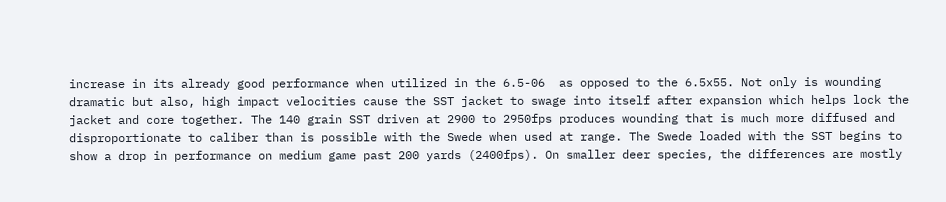increase in its already good performance when utilized in the 6.5-06  as opposed to the 6.5x55. Not only is wounding dramatic but also, high impact velocities cause the SST jacket to swage into itself after expansion which helps lock the jacket and core together. The 140 grain SST driven at 2900 to 2950fps produces wounding that is much more diffused and disproportionate to caliber than is possible with the Swede when used at range. The Swede loaded with the SST begins to show a drop in performance on medium game past 200 yards (2400fps). On smaller deer species, the differences are mostly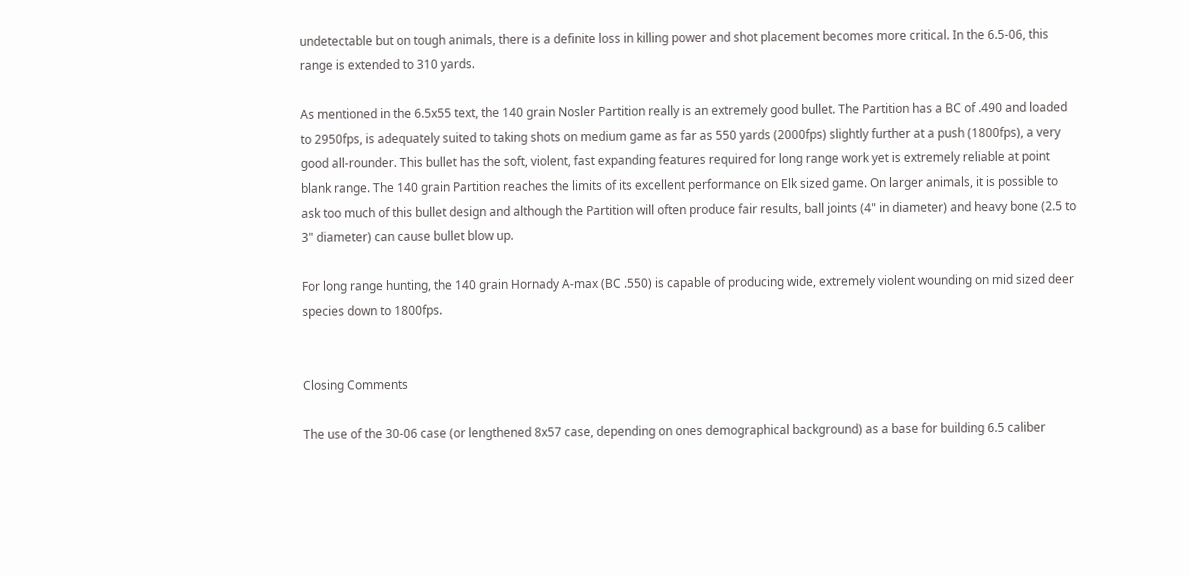undetectable but on tough animals, there is a definite loss in killing power and shot placement becomes more critical. In the 6.5-06, this range is extended to 310 yards.

As mentioned in the 6.5x55 text, the 140 grain Nosler Partition really is an extremely good bullet. The Partition has a BC of .490 and loaded to 2950fps, is adequately suited to taking shots on medium game as far as 550 yards (2000fps) slightly further at a push (1800fps), a very good all-rounder. This bullet has the soft, violent, fast expanding features required for long range work yet is extremely reliable at point blank range. The 140 grain Partition reaches the limits of its excellent performance on Elk sized game. On larger animals, it is possible to ask too much of this bullet design and although the Partition will often produce fair results, ball joints (4" in diameter) and heavy bone (2.5 to 3" diameter) can cause bullet blow up.

For long range hunting, the 140 grain Hornady A-max (BC .550) is capable of producing wide, extremely violent wounding on mid sized deer species down to 1800fps.


Closing Comments

The use of the 30-06 case (or lengthened 8x57 case, depending on ones demographical background) as a base for building 6.5 caliber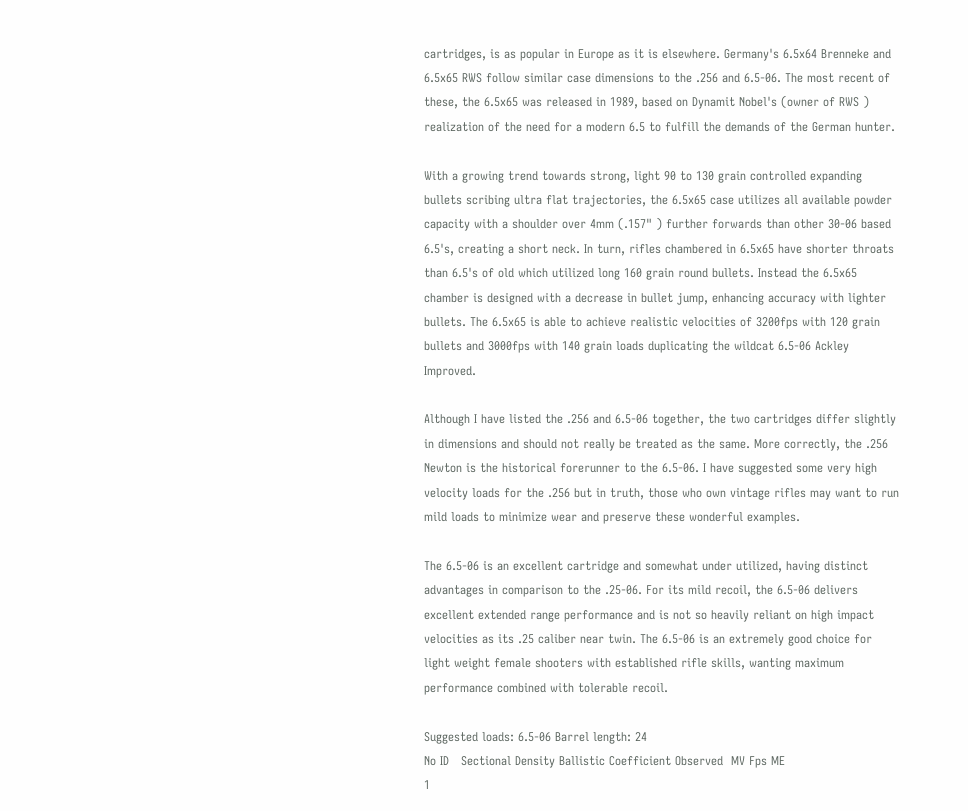cartridges, is as popular in Europe as it is elsewhere. Germany's 6.5x64 Brenneke and 6.5x65 RWS follow similar case dimensions to the .256 and 6.5-06. The most recent of these, the 6.5x65 was released in 1989, based on Dynamit Nobel's (owner of RWS ) realization of the need for a modern 6.5 to fulfill the demands of the German hunter.

With a growing trend towards strong, light 90 to 130 grain controlled expanding bullets scribing ultra flat trajectories, the 6.5x65 case utilizes all available powder capacity with a shoulder over 4mm (.157" ) further forwards than other 30-06 based 6.5's, creating a short neck. In turn, rifles chambered in 6.5x65 have shorter throats than 6.5's of old which utilized long 160 grain round bullets. Instead the 6.5x65 chamber is designed with a decrease in bullet jump, enhancing accuracy with lighter bullets. The 6.5x65 is able to achieve realistic velocities of 3200fps with 120 grain bullets and 3000fps with 140 grain loads duplicating the wildcat 6.5-06 Ackley Improved.

Although I have listed the .256 and 6.5-06 together, the two cartridges differ slightly in dimensions and should not really be treated as the same. More correctly, the .256 Newton is the historical forerunner to the 6.5-06. I have suggested some very high velocity loads for the .256 but in truth, those who own vintage rifles may want to run mild loads to minimize wear and preserve these wonderful examples.

The 6.5-06 is an excellent cartridge and somewhat under utilized, having distinct advantages in comparison to the .25-06. For its mild recoil, the 6.5-06 delivers excellent extended range performance and is not so heavily reliant on high impact velocities as its .25 caliber near twin. The 6.5-06 is an extremely good choice for light weight female shooters with established rifle skills, wanting maximum performance combined with tolerable recoil.

Suggested loads: 6.5-06 Barrel length: 24
No ID   Sectional Density Ballistic Coefficient Observed  MV Fps ME
1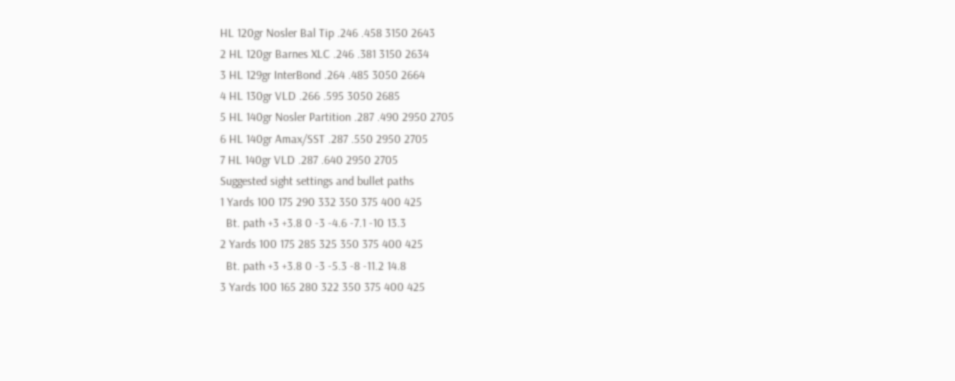HL 120gr Nosler Bal Tip .246 .458 3150 2643
2 HL 120gr Barnes XLC .246 .381 3150 2634
3 HL 129gr InterBond .264 .485 3050 2664
4 HL 130gr VLD .266 .595 3050 2685
5 HL 140gr Nosler Partition .287 .490 2950 2705
6 HL 140gr Amax/SST .287 .550 2950 2705
7 HL 140gr VLD .287 .640 2950 2705
Suggested sight settings and bullet paths
1 Yards 100 175 290 332 350 375 400 425
  Bt. path +3 +3.8 0 -3 -4.6 -7.1 -10 13.3
2 Yards 100 175 285 325 350 375 400 425
  Bt. path +3 +3.8 0 -3 -5.3 -8 -11.2 14.8
3 Yards 100 165 280 322 350 375 400 425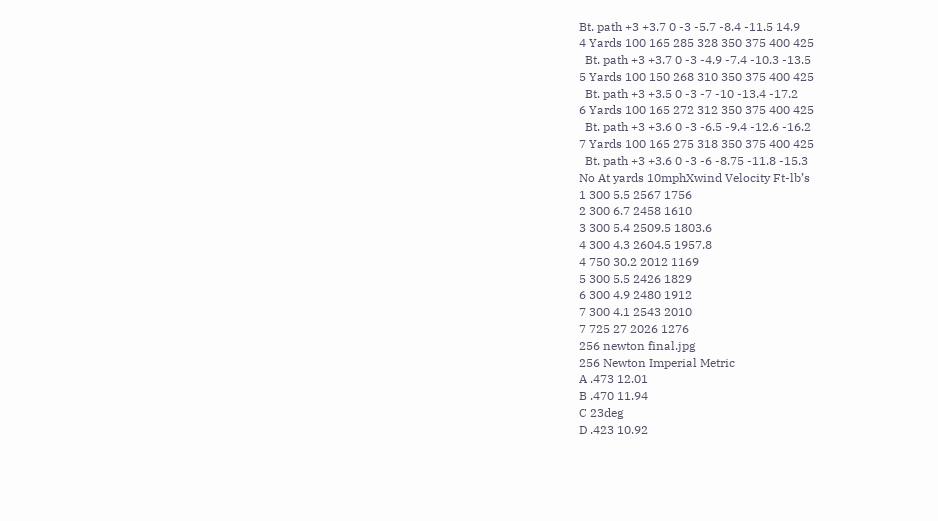Bt. path +3 +3.7 0 -3 -5.7 -8.4 -11.5 14.9
4 Yards 100 165 285 328 350 375 400 425
  Bt. path +3 +3.7 0 -3 -4.9 -7.4 -10.3 -13.5
5 Yards 100 150 268 310 350 375 400 425
  Bt. path +3 +3.5 0 -3 -7 -10 -13.4 -17.2
6 Yards 100 165 272 312 350 375 400 425
  Bt. path +3 +3.6 0 -3 -6.5 -9.4 -12.6 -16.2
7 Yards 100 165 275 318 350 375 400 425
  Bt. path +3 +3.6 0 -3 -6 -8.75 -11.8 -15.3
No At yards 10mphXwind Velocity Ft-lb’s
1 300 5.5 2567 1756
2 300 6.7 2458 1610
3 300 5.4 2509.5 1803.6
4 300 4.3 2604.5 1957.8
4 750 30.2 2012 1169
5 300 5.5 2426 1829
6 300 4.9 2480 1912
7 300 4.1 2543 2010
7 725 27 2026 1276
256 newton final.jpg
256 Newton Imperial Metric
A .473 12.01
B .470 11.94
C 23deg
D .423 10.92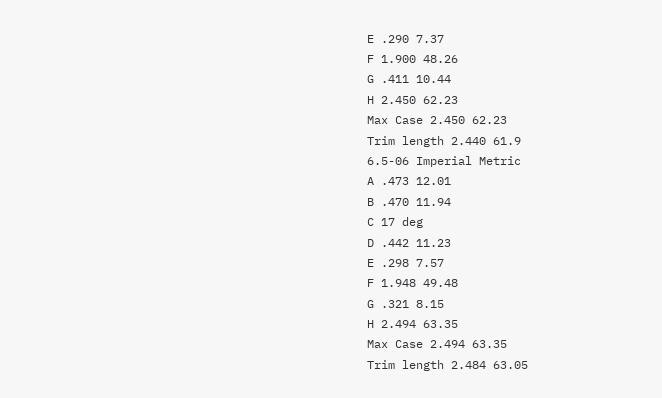E .290 7.37
F 1.900 48.26
G .411 10.44
H 2.450 62.23
Max Case 2.450 62.23
Trim length 2.440 61.9
6.5-06 Imperial Metric
A .473 12.01
B .470 11.94
C 17 deg
D .442 11.23
E .298 7.57
F 1.948 49.48
G .321 8.15
H 2.494 63.35
Max Case 2.494 63.35
Trim length 2.484 63.05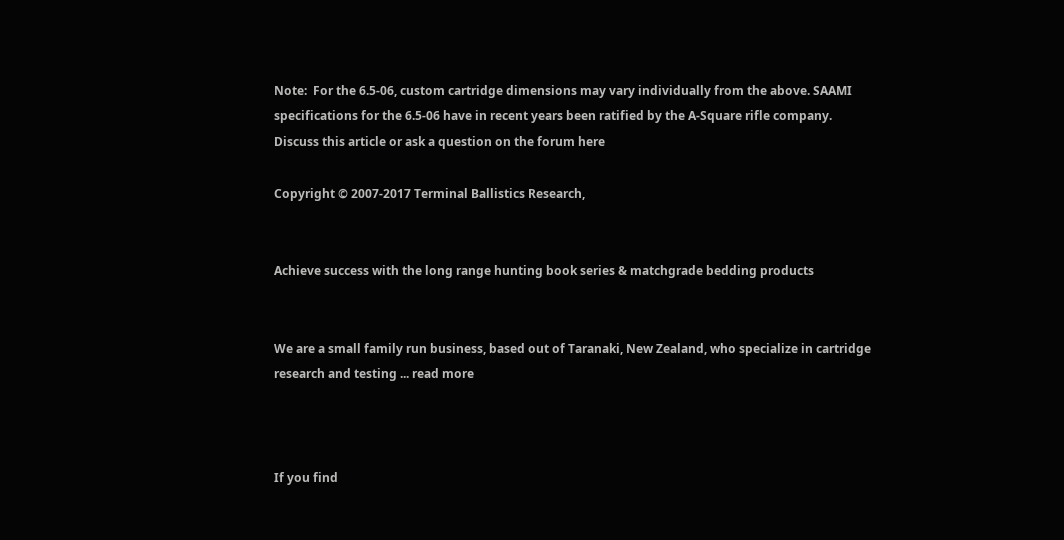Note:  For the 6.5-06, custom cartridge dimensions may vary individually from the above. SAAMI specifications for the 6.5-06 have in recent years been ratified by the A-Square rifle company.
Discuss this article or ask a question on the forum here

Copyright © 2007-2017 Terminal Ballistics Research,


Achieve success with the long range hunting book series & matchgrade bedding products


We are a small family run business, based out of Taranaki, New Zealand, who specialize in cartridge research and testing ... read more



If you find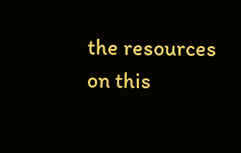the resources on this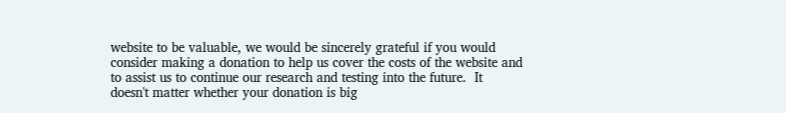website to be valuable, we would be sincerely grateful if you would consider making a donation to help us cover the costs of the website and to assist us to continue our research and testing into the future.  It doesn't matter whether your donation is big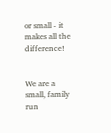or small - it makes all the difference!


We are a small, family run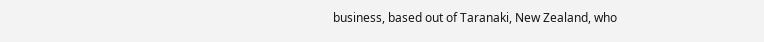business, based out of Taranaki, New Zealand, who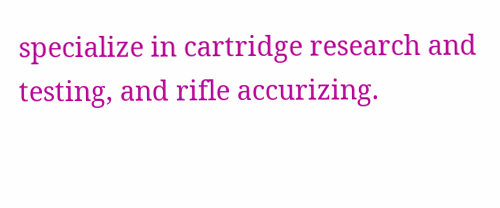specialize in cartridge research and testing, and rifle accurizing.